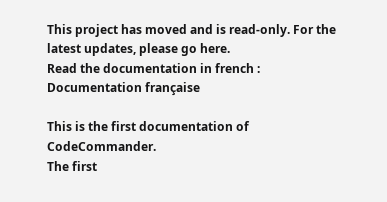This project has moved and is read-only. For the latest updates, please go here.
Read the documentation in french : Documentation française

This is the first documentation of CodeCommander.
The first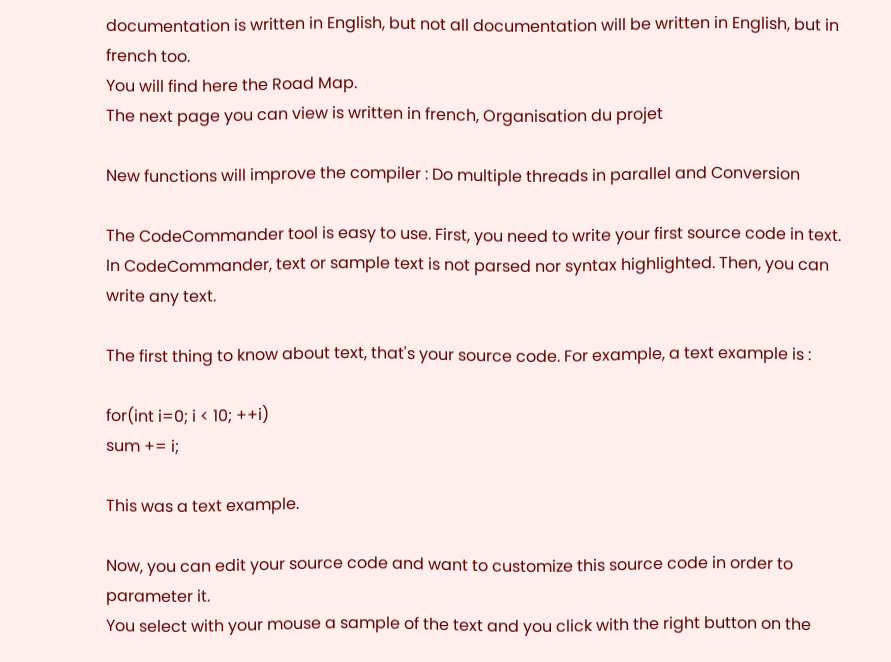documentation is written in English, but not all documentation will be written in English, but in french too.
You will find here the Road Map.
The next page you can view is written in french, Organisation du projet

New functions will improve the compiler : Do multiple threads in parallel and Conversion

The CodeCommander tool is easy to use. First, you need to write your first source code in text.
In CodeCommander, text or sample text is not parsed nor syntax highlighted. Then, you can write any text.

The first thing to know about text, that's your source code. For example, a text example is :

for(int i=0; i < 10; ++i)
sum += i;

This was a text example.

Now, you can edit your source code and want to customize this source code in order to parameter it.
You select with your mouse a sample of the text and you click with the right button on the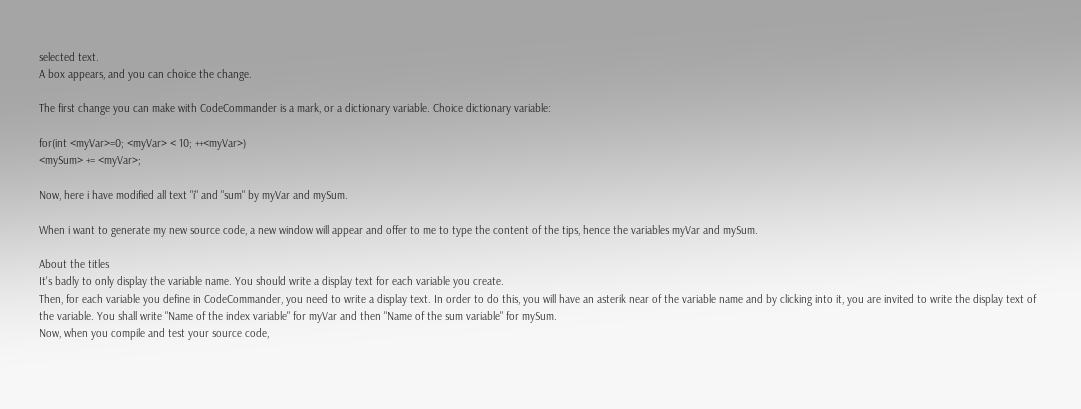selected text.
A box appears, and you can choice the change.

The first change you can make with CodeCommander is a mark, or a dictionary variable. Choice dictionary variable:

for(int <myVar>=0; <myVar> < 10; ++<myVar>)
<mySum> += <myVar>;

Now, here i have modified all text "i" and "sum" by myVar and mySum.

When i want to generate my new source code, a new window will appear and offer to me to type the content of the tips, hence the variables myVar and mySum.

About the titles
It's badly to only display the variable name. You should write a display text for each variable you create.
Then, for each variable you define in CodeCommander, you need to write a display text. In order to do this, you will have an asterik near of the variable name and by clicking into it, you are invited to write the display text of the variable. You shall write "Name of the index variable" for myVar and then "Name of the sum variable" for mySum.
Now, when you compile and test your source code,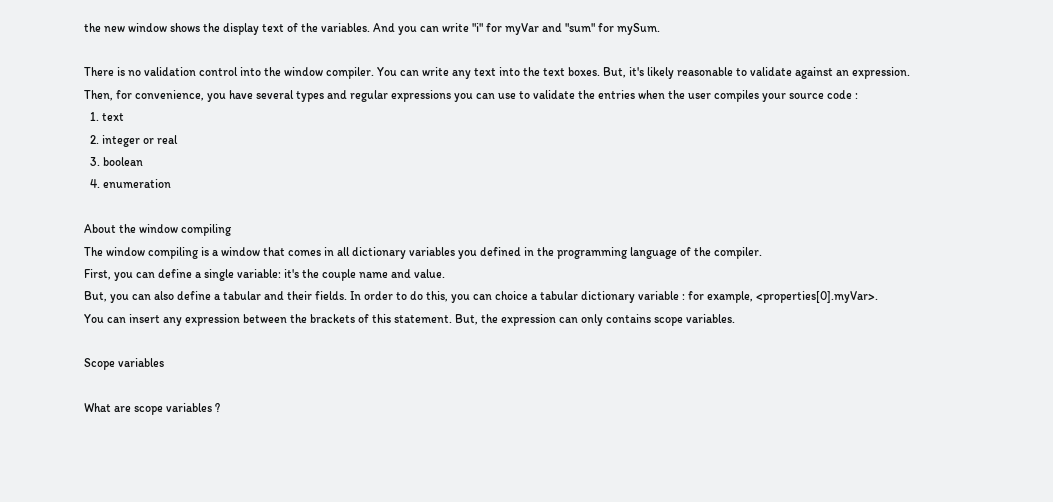the new window shows the display text of the variables. And you can write "i" for myVar and "sum" for mySum.

There is no validation control into the window compiler. You can write any text into the text boxes. But, it's likely reasonable to validate against an expression.
Then, for convenience, you have several types and regular expressions you can use to validate the entries when the user compiles your source code :
  1. text
  2. integer or real
  3. boolean
  4. enumeration

About the window compiling
The window compiling is a window that comes in all dictionary variables you defined in the programming language of the compiler.
First, you can define a single variable: it's the couple name and value.
But, you can also define a tabular and their fields. In order to do this, you can choice a tabular dictionary variable : for example, <properties[0].myVar>.
You can insert any expression between the brackets of this statement. But, the expression can only contains scope variables.

Scope variables

What are scope variables ?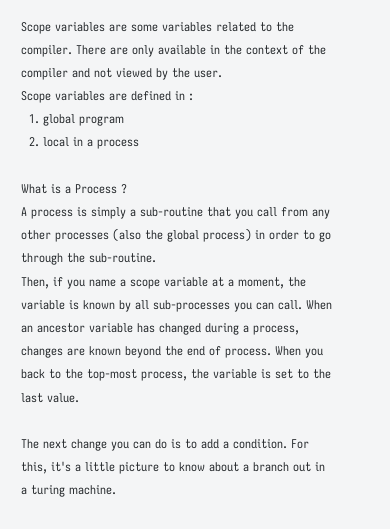Scope variables are some variables related to the compiler. There are only available in the context of the compiler and not viewed by the user.
Scope variables are defined in :
  1. global program
  2. local in a process

What is a Process ?
A process is simply a sub-routine that you call from any other processes (also the global process) in order to go through the sub-routine.
Then, if you name a scope variable at a moment, the variable is known by all sub-processes you can call. When an ancestor variable has changed during a process, changes are known beyond the end of process. When you back to the top-most process, the variable is set to the last value.

The next change you can do is to add a condition. For this, it's a little picture to know about a branch out in a turing machine.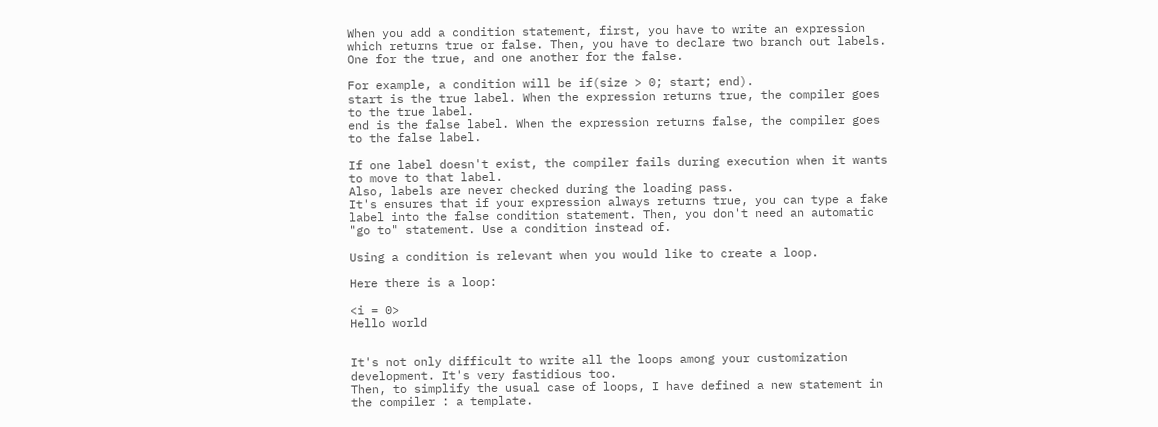When you add a condition statement, first, you have to write an expression which returns true or false. Then, you have to declare two branch out labels. One for the true, and one another for the false.

For example, a condition will be if(size > 0; start; end).
start is the true label. When the expression returns true, the compiler goes to the true label.
end is the false label. When the expression returns false, the compiler goes to the false label.

If one label doesn't exist, the compiler fails during execution when it wants to move to that label.
Also, labels are never checked during the loading pass.
It's ensures that if your expression always returns true, you can type a fake label into the false condition statement. Then, you don't need an automatic "go to" statement. Use a condition instead of.

Using a condition is relevant when you would like to create a loop.

Here there is a loop:

<i = 0>
Hello world


It's not only difficult to write all the loops among your customization development. It's very fastidious too.
Then, to simplify the usual case of loops, I have defined a new statement in the compiler : a template.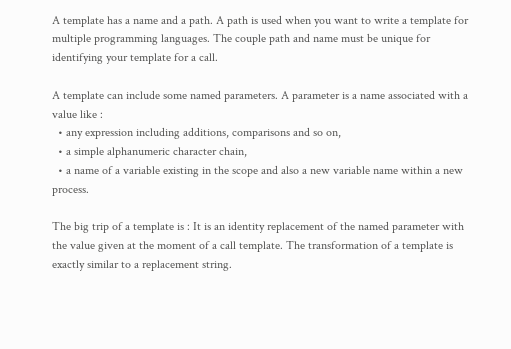A template has a name and a path. A path is used when you want to write a template for multiple programming languages. The couple path and name must be unique for identifying your template for a call.

A template can include some named parameters. A parameter is a name associated with a value like :
  • any expression including additions, comparisons and so on,
  • a simple alphanumeric character chain,
  • a name of a variable existing in the scope and also a new variable name within a new process.

The big trip of a template is : It is an identity replacement of the named parameter with the value given at the moment of a call template. The transformation of a template is exactly similar to a replacement string.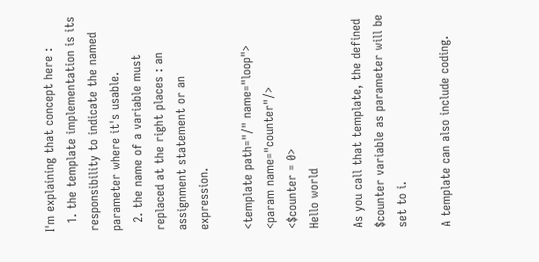I'm explaining that concept here :
  1. the template implementation is its responsibility to indicate the named parameter where it's usable.
  2. the name of a variable must replaced at the right places : an assignment statement or an expression.

<template path="/" name="loop">
<param name="counter"/>
<$counter = 0>
Hello world

As you call that template, the defined $counter variable as parameter will be set to i.

A template can also include coding.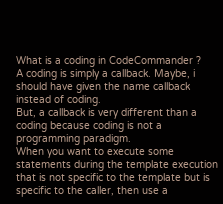What is a coding in CodeCommander ?
A coding is simply a callback. Maybe, i should have given the name callback instead of coding.
But, a callback is very different than a coding because coding is not a programming paradigm.
When you want to execute some statements during the template execution that is not specific to the template but is specific to the caller, then use a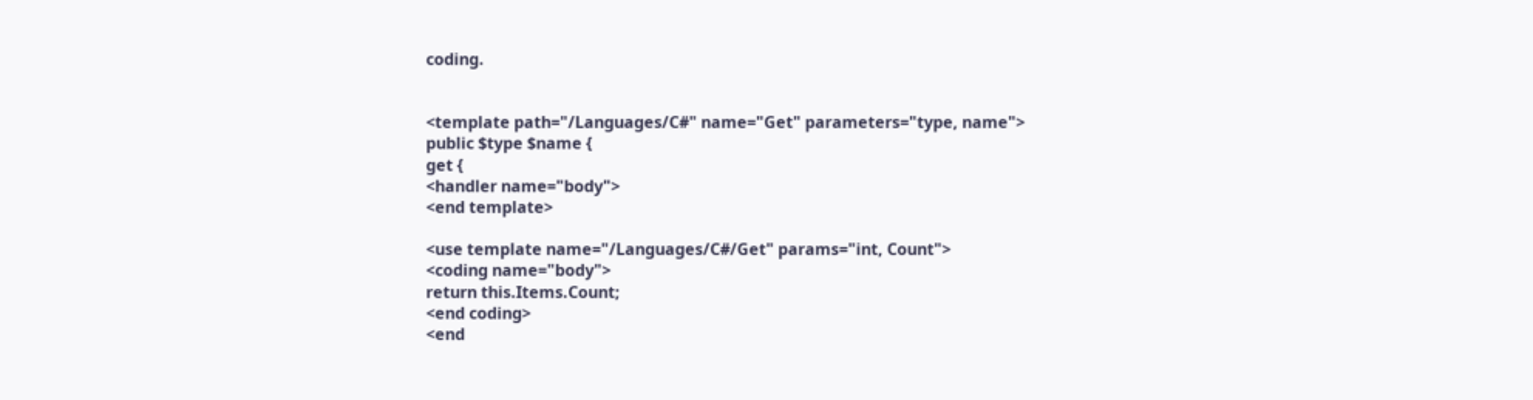coding.


<template path="/Languages/C#" name="Get" parameters="type, name">
public $type $name {
get {
<handler name="body">
<end template>

<use template name="/Languages/C#/Get" params="int, Count">
<coding name="body">
return this.Items.Count;
<end coding>
<end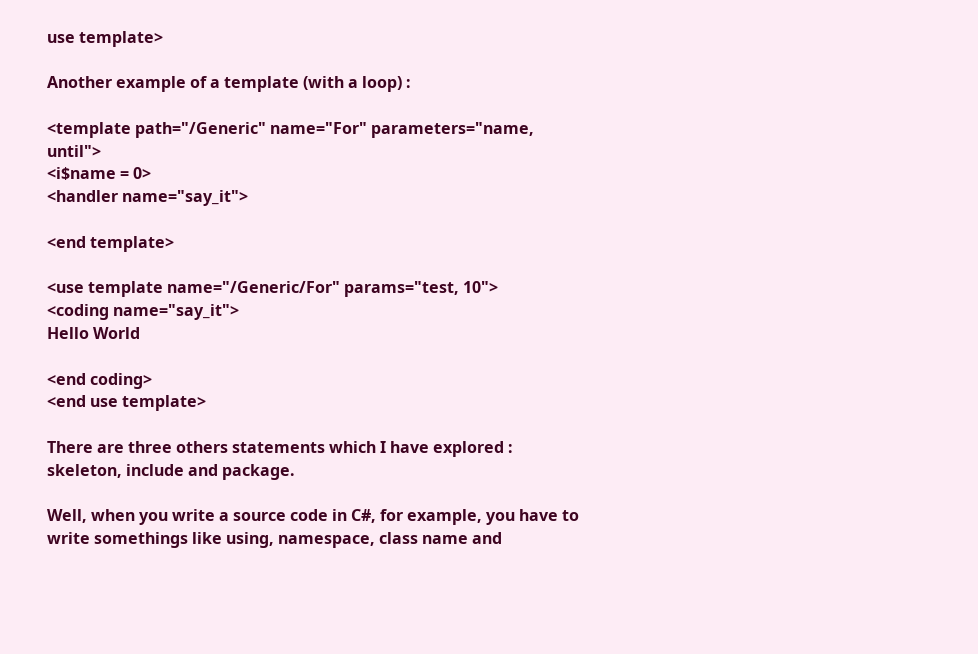use template>

Another example of a template (with a loop) :

<template path="/Generic" name="For" parameters="name, until">
<i$name = 0>
<handler name="say_it">

<end template>

<use template name="/Generic/For" params="test, 10">
<coding name="say_it">
Hello World

<end coding>
<end use template>

There are three others statements which I have explored : skeleton, include and package.

Well, when you write a source code in C#, for example, you have to write somethings like using, namespace, class name and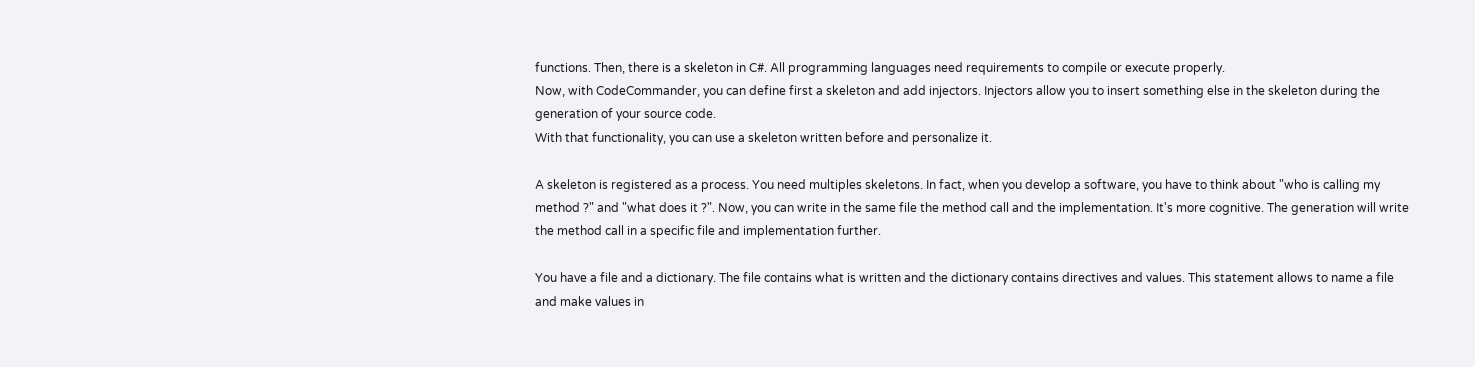functions. Then, there is a skeleton in C#. All programming languages need requirements to compile or execute properly.
Now, with CodeCommander, you can define first a skeleton and add injectors. Injectors allow you to insert something else in the skeleton during the generation of your source code.
With that functionality, you can use a skeleton written before and personalize it.

A skeleton is registered as a process. You need multiples skeletons. In fact, when you develop a software, you have to think about "who is calling my method ?" and "what does it ?". Now, you can write in the same file the method call and the implementation. It's more cognitive. The generation will write the method call in a specific file and implementation further.

You have a file and a dictionary. The file contains what is written and the dictionary contains directives and values. This statement allows to name a file and make values in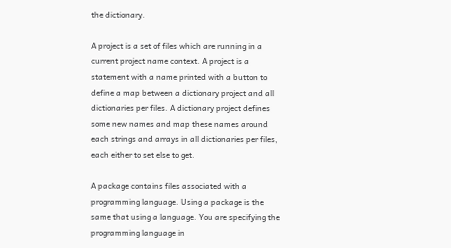the dictionary.

A project is a set of files which are running in a current project name context. A project is a statement with a name printed with a button to define a map between a dictionary project and all dictionaries per files. A dictionary project defines some new names and map these names around each strings and arrays in all dictionaries per files, each either to set else to get.

A package contains files associated with a programming language. Using a package is the same that using a language. You are specifying the programming language in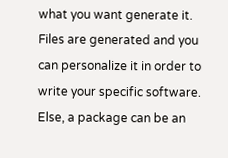what you want generate it. Files are generated and you can personalize it in order to write your specific software.
Else, a package can be an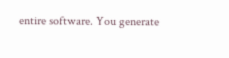entire software. You generate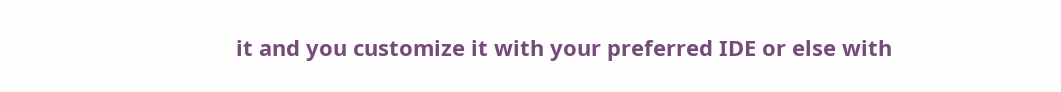it and you customize it with your preferred IDE or else with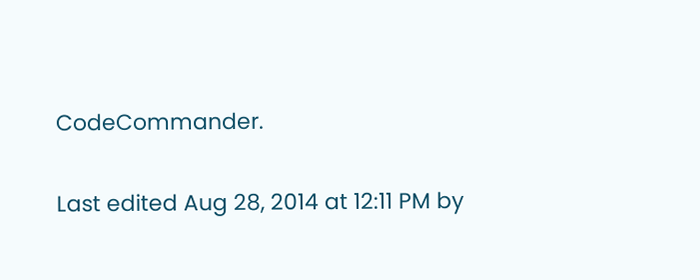CodeCommander.

Last edited Aug 28, 2014 at 12:11 PM by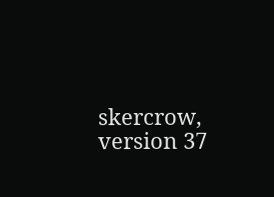skercrow, version 37